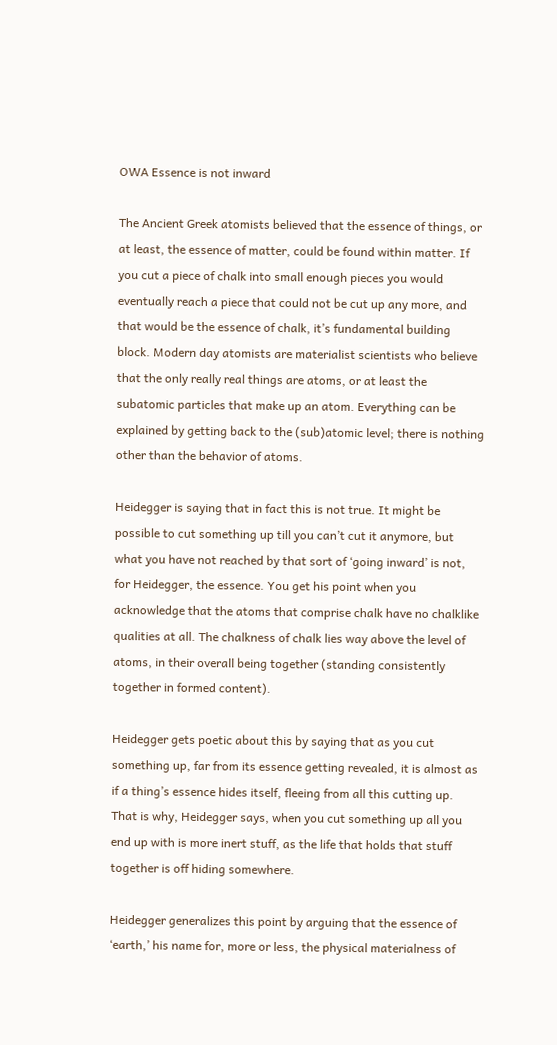OWA Essence is not inward

The Ancient Greek atomists believed that the essence of things, or at least, the essence of matter, could be found within matter. If you cut a piece of chalk into small enough pieces you would eventually reach a piece that could not be cut up any more, and that would be the essence of chalk, it’s fundamental building block. Modern day atomists are materialist scientists who believe that the only really real things are atoms, or at least the subatomic particles that make up an atom. Everything can be explained by getting back to the (sub)atomic level; there is nothing other than the behavior of atoms.

Heidegger is saying that in fact this is not true. It might be possible to cut something up till you can’t cut it anymore, but what you have not reached by that sort of ‘going inward’ is not, for Heidegger, the essence. You get his point when you acknowledge that the atoms that comprise chalk have no chalklike qualities at all. The chalkness of chalk lies way above the level of atoms, in their overall being together (standing consistently together in formed content).

Heidegger gets poetic about this by saying that as you cut something up, far from its essence getting revealed, it is almost as if a thing’s essence hides itself, fleeing from all this cutting up. That is why, Heidegger says, when you cut something up all you end up with is more inert stuff, as the life that holds that stuff together is off hiding somewhere.

Heidegger generalizes this point by arguing that the essence of ‘earth,’ his name for, more or less, the physical materialness of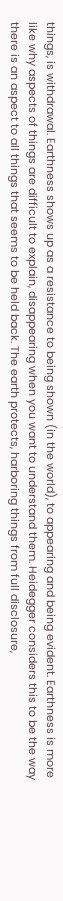things, is withdrawal. Earthness shows up as a resistance to being shown (in the world), to appearing and being evident. Earthness is more like why aspects of things are difficult to explain, disappearing when you want to understand them. Heidegger considers this to be the way there is an aspect to all things that seems to be held back. The earth protects, harboring things from full disclosure,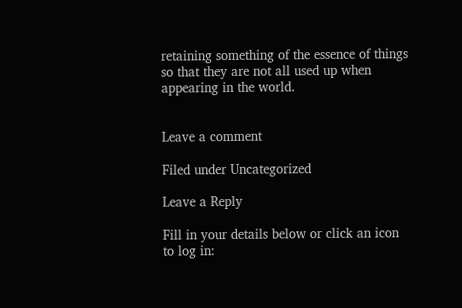retaining something of the essence of things so that they are not all used up when appearing in the world.


Leave a comment

Filed under Uncategorized

Leave a Reply

Fill in your details below or click an icon to log in: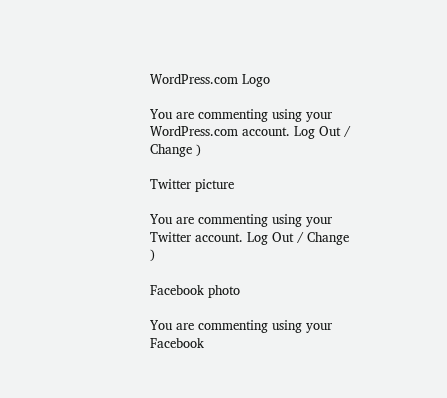WordPress.com Logo

You are commenting using your WordPress.com account. Log Out / Change )

Twitter picture

You are commenting using your Twitter account. Log Out / Change )

Facebook photo

You are commenting using your Facebook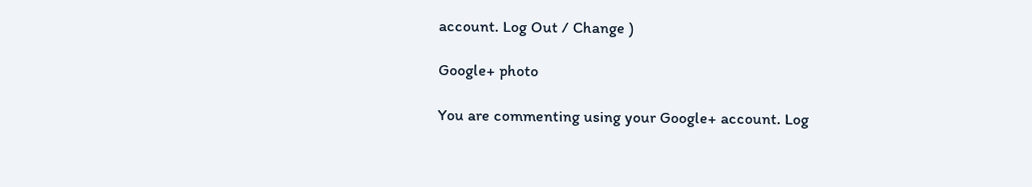account. Log Out / Change )

Google+ photo

You are commenting using your Google+ account. Log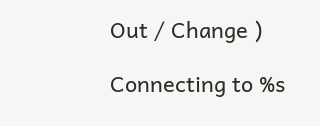Out / Change )

Connecting to %s